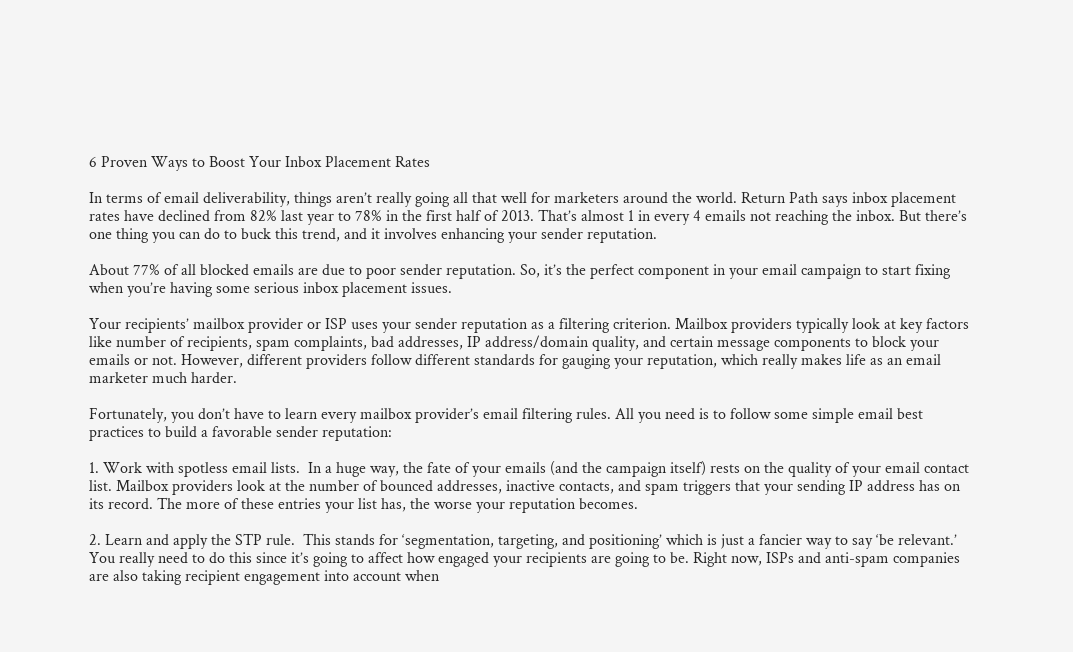6 Proven Ways to Boost Your Inbox Placement Rates

In terms of email deliverability, things aren’t really going all that well for marketers around the world. Return Path says inbox placement rates have declined from 82% last year to 78% in the first half of 2013. That’s almost 1 in every 4 emails not reaching the inbox. But there’s one thing you can do to buck this trend, and it involves enhancing your sender reputation.

About 77% of all blocked emails are due to poor sender reputation. So, it’s the perfect component in your email campaign to start fixing when you’re having some serious inbox placement issues.

Your recipients’ mailbox provider or ISP uses your sender reputation as a filtering criterion. Mailbox providers typically look at key factors like number of recipients, spam complaints, bad addresses, IP address/domain quality, and certain message components to block your emails or not. However, different providers follow different standards for gauging your reputation, which really makes life as an email marketer much harder.

Fortunately, you don’t have to learn every mailbox provider’s email filtering rules. All you need is to follow some simple email best practices to build a favorable sender reputation:

1. Work with spotless email lists.  In a huge way, the fate of your emails (and the campaign itself) rests on the quality of your email contact list. Mailbox providers look at the number of bounced addresses, inactive contacts, and spam triggers that your sending IP address has on its record. The more of these entries your list has, the worse your reputation becomes.

2. Learn and apply the STP rule.  This stands for ‘segmentation, targeting, and positioning’ which is just a fancier way to say ‘be relevant.’ You really need to do this since it’s going to affect how engaged your recipients are going to be. Right now, ISPs and anti-spam companies are also taking recipient engagement into account when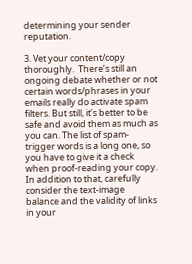determining your sender reputation.

3. Vet your content/copy thoroughly.  There’s still an ongoing debate whether or not certain words/phrases in your emails really do activate spam filters. But still, it’s better to be safe and avoid them as much as you can. The list of spam-trigger words is a long one, so you have to give it a check when proof-reading your copy. In addition to that, carefully consider the text-image balance and the validity of links in your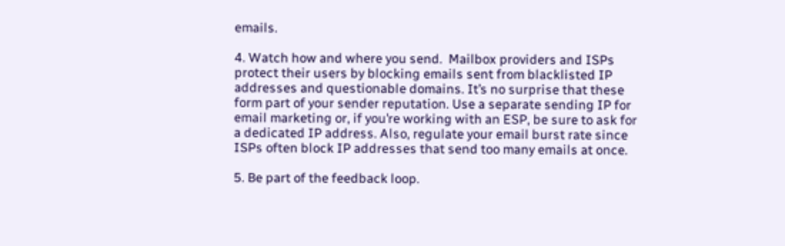emails.

4. Watch how and where you send.  Mailbox providers and ISPs protect their users by blocking emails sent from blacklisted IP addresses and questionable domains. It’s no surprise that these form part of your sender reputation. Use a separate sending IP for email marketing or, if you’re working with an ESP, be sure to ask for a dedicated IP address. Also, regulate your email burst rate since ISPs often block IP addresses that send too many emails at once.

5. Be part of the feedback loop.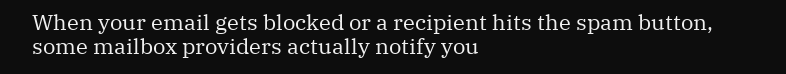When your email gets blocked or a recipient hits the spam button, some mailbox providers actually notify you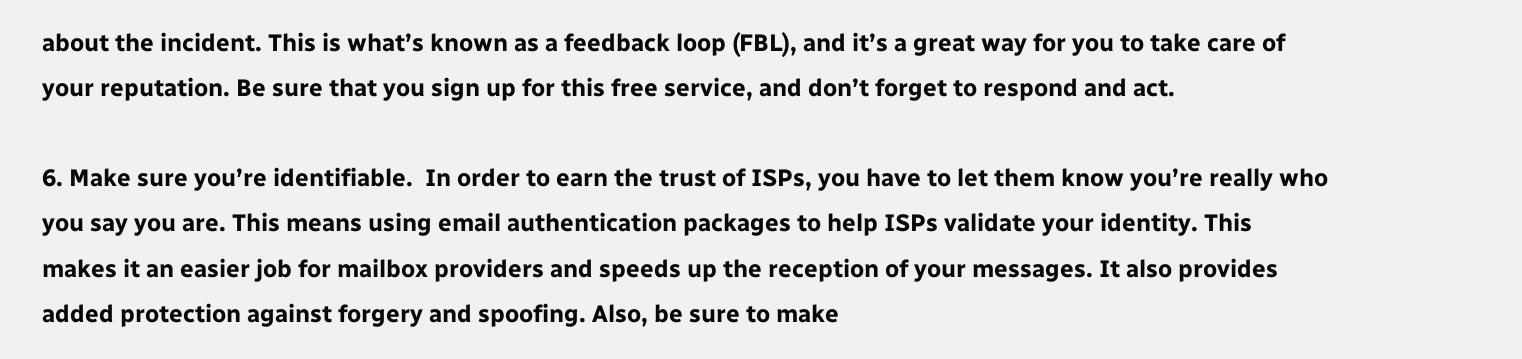about the incident. This is what’s known as a feedback loop (FBL), and it’s a great way for you to take care of your reputation. Be sure that you sign up for this free service, and don’t forget to respond and act.

6. Make sure you’re identifiable.  In order to earn the trust of ISPs, you have to let them know you’re really who you say you are. This means using email authentication packages to help ISPs validate your identity. This makes it an easier job for mailbox providers and speeds up the reception of your messages. It also provides added protection against forgery and spoofing. Also, be sure to make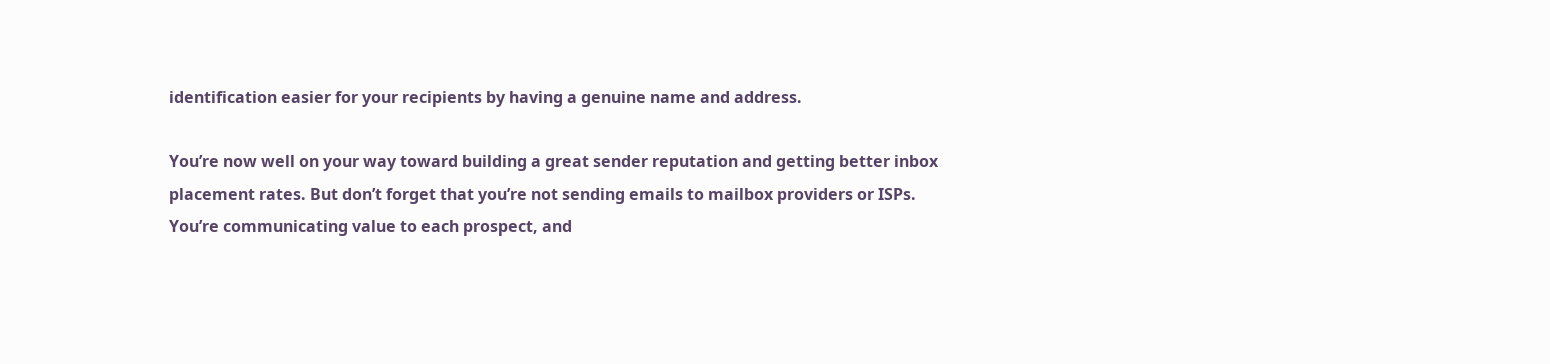identification easier for your recipients by having a genuine name and address.

You’re now well on your way toward building a great sender reputation and getting better inbox placement rates. But don’t forget that you’re not sending emails to mailbox providers or ISPs. You’re communicating value to each prospect, and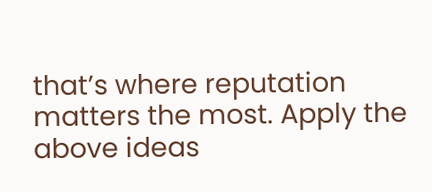that’s where reputation matters the most. Apply the above ideas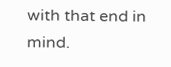with that end in mind.